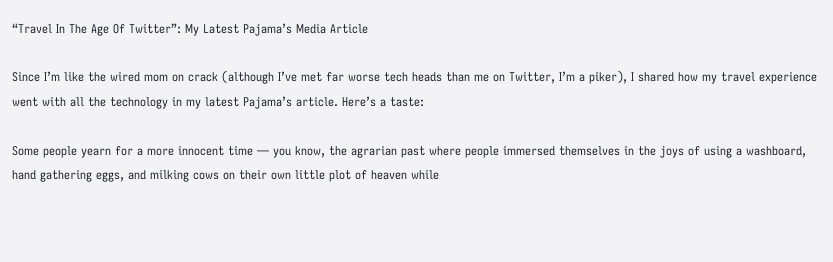“Travel In The Age Of Twitter”: My Latest Pajama’s Media Article

Since I’m like the wired mom on crack (although I’ve met far worse tech heads than me on Twitter, I’m a piker), I shared how my travel experience went with all the technology in my latest Pajama’s article. Here’s a taste:

Some people yearn for a more innocent time — you know, the agrarian past where people immersed themselves in the joys of using a washboard, hand gathering eggs, and milking cows on their own little plot of heaven while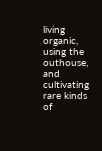living organic, using the outhouse, and cultivating rare kinds of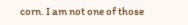corn. I am not one of those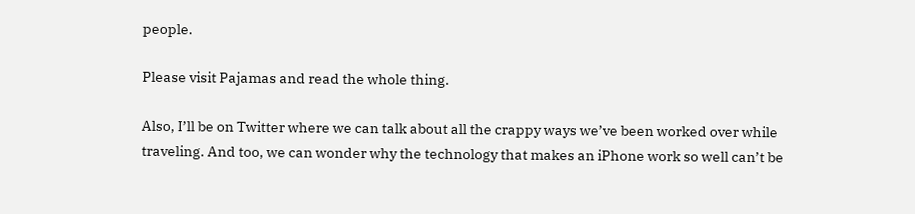people.

Please visit Pajamas and read the whole thing.

Also, I’ll be on Twitter where we can talk about all the crappy ways we’ve been worked over while traveling. And too, we can wonder why the technology that makes an iPhone work so well can’t be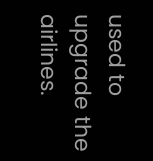used to upgrade the airlines.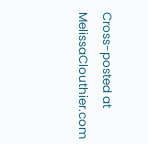Cross-posted at MelissaClouthier.com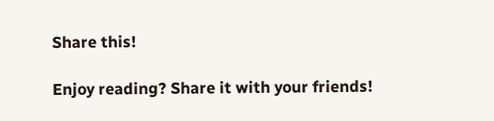Share this!

Enjoy reading? Share it with your friends!